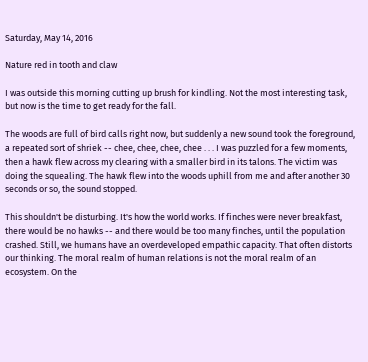Saturday, May 14, 2016

Nature red in tooth and claw

I was outside this morning cutting up brush for kindling. Not the most interesting task, but now is the time to get ready for the fall.

The woods are full of bird calls right now, but suddenly a new sound took the foreground, a repeated sort of shriek -- chee, chee, chee, chee . . . I was puzzled for a few moments, then a hawk flew across my clearing with a smaller bird in its talons. The victim was doing the squealing. The hawk flew into the woods uphill from me and after another 30 seconds or so, the sound stopped.

This shouldn't be disturbing. It's how the world works. If finches were never breakfast, there would be no hawks -- and there would be too many finches, until the population crashed. Still, we humans have an overdeveloped empathic capacity. That often distorts our thinking. The moral realm of human relations is not the moral realm of an ecosystem. On the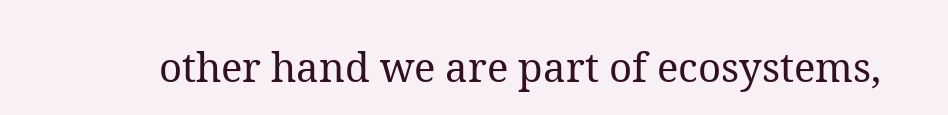other hand we are part of ecosystems,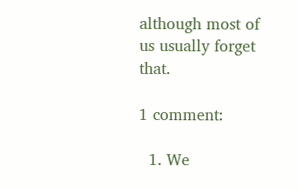although most of us usually forget that.

1 comment:

  1. We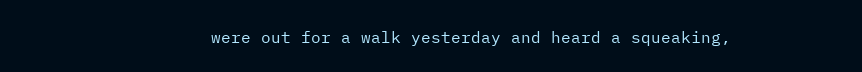were out for a walk yesterday and heard a squeaking,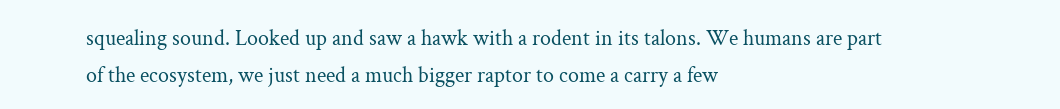squealing sound. Looked up and saw a hawk with a rodent in its talons. We humans are part of the ecosystem, we just need a much bigger raptor to come a carry a few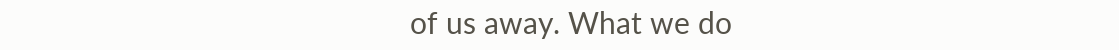of us away. What we do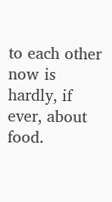to each other now is hardly, if ever, about food.